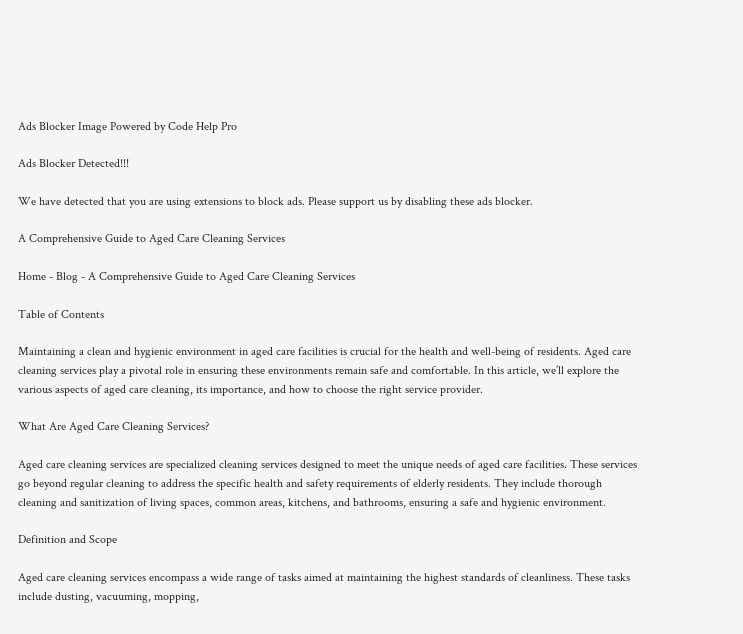Ads Blocker Image Powered by Code Help Pro

Ads Blocker Detected!!!

We have detected that you are using extensions to block ads. Please support us by disabling these ads blocker.

A Comprehensive Guide to Aged Care Cleaning Services

Home - Blog - A Comprehensive Guide to Aged Care Cleaning Services

Table of Contents

Maintaining a clean and hygienic environment in aged care facilities is crucial for the health and well-being of residents. Aged care cleaning services play a pivotal role in ensuring these environments remain safe and comfortable. In this article, we’ll explore the various aspects of aged care cleaning, its importance, and how to choose the right service provider.

What Are Aged Care Cleaning Services?

Aged care cleaning services are specialized cleaning services designed to meet the unique needs of aged care facilities. These services go beyond regular cleaning to address the specific health and safety requirements of elderly residents. They include thorough cleaning and sanitization of living spaces, common areas, kitchens, and bathrooms, ensuring a safe and hygienic environment.

Definition and Scope

Aged care cleaning services encompass a wide range of tasks aimed at maintaining the highest standards of cleanliness. These tasks include dusting, vacuuming, mopping,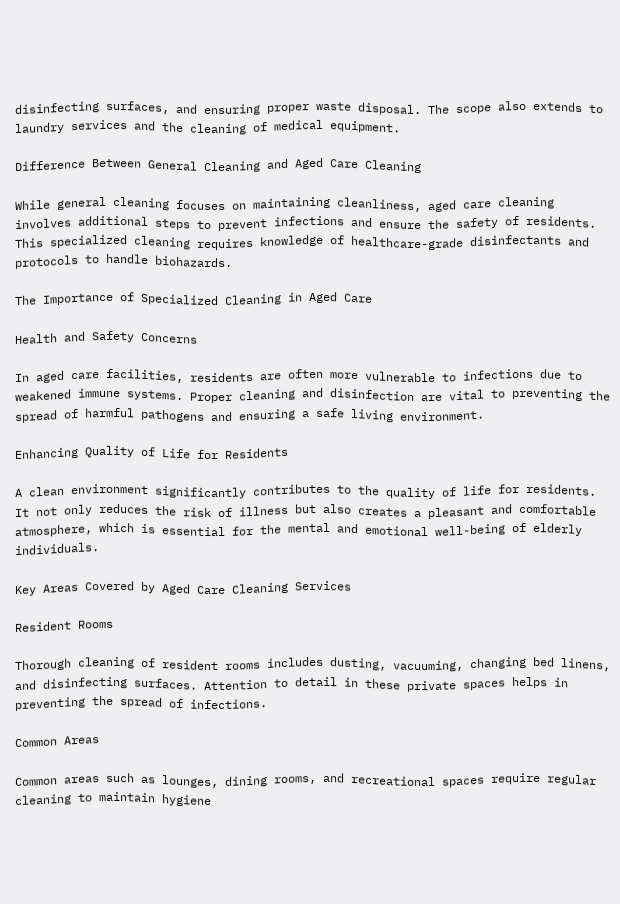disinfecting surfaces, and ensuring proper waste disposal. The scope also extends to laundry services and the cleaning of medical equipment.

Difference Between General Cleaning and Aged Care Cleaning

While general cleaning focuses on maintaining cleanliness, aged care cleaning involves additional steps to prevent infections and ensure the safety of residents. This specialized cleaning requires knowledge of healthcare-grade disinfectants and protocols to handle biohazards.

The Importance of Specialized Cleaning in Aged Care

Health and Safety Concerns

In aged care facilities, residents are often more vulnerable to infections due to weakened immune systems. Proper cleaning and disinfection are vital to preventing the spread of harmful pathogens and ensuring a safe living environment.

Enhancing Quality of Life for Residents

A clean environment significantly contributes to the quality of life for residents. It not only reduces the risk of illness but also creates a pleasant and comfortable atmosphere, which is essential for the mental and emotional well-being of elderly individuals.

Key Areas Covered by Aged Care Cleaning Services

Resident Rooms

Thorough cleaning of resident rooms includes dusting, vacuuming, changing bed linens, and disinfecting surfaces. Attention to detail in these private spaces helps in preventing the spread of infections.

Common Areas

Common areas such as lounges, dining rooms, and recreational spaces require regular cleaning to maintain hygiene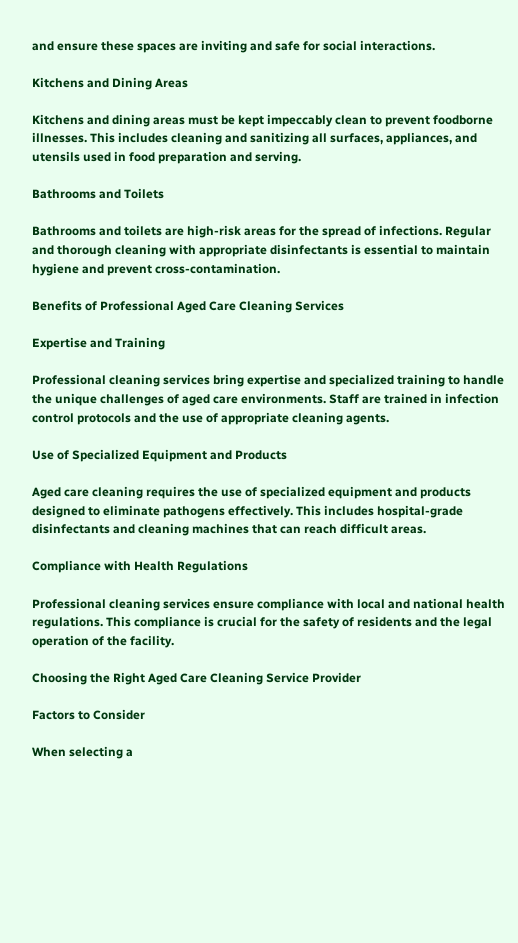and ensure these spaces are inviting and safe for social interactions.

Kitchens and Dining Areas

Kitchens and dining areas must be kept impeccably clean to prevent foodborne illnesses. This includes cleaning and sanitizing all surfaces, appliances, and utensils used in food preparation and serving.

Bathrooms and Toilets

Bathrooms and toilets are high-risk areas for the spread of infections. Regular and thorough cleaning with appropriate disinfectants is essential to maintain hygiene and prevent cross-contamination.

Benefits of Professional Aged Care Cleaning Services

Expertise and Training

Professional cleaning services bring expertise and specialized training to handle the unique challenges of aged care environments. Staff are trained in infection control protocols and the use of appropriate cleaning agents.

Use of Specialized Equipment and Products

Aged care cleaning requires the use of specialized equipment and products designed to eliminate pathogens effectively. This includes hospital-grade disinfectants and cleaning machines that can reach difficult areas.

Compliance with Health Regulations

Professional cleaning services ensure compliance with local and national health regulations. This compliance is crucial for the safety of residents and the legal operation of the facility.

Choosing the Right Aged Care Cleaning Service Provider

Factors to Consider

When selecting a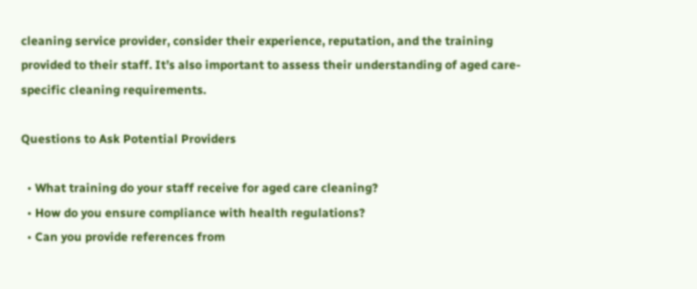cleaning service provider, consider their experience, reputation, and the training provided to their staff. It’s also important to assess their understanding of aged care-specific cleaning requirements.

Questions to Ask Potential Providers

  • What training do your staff receive for aged care cleaning?
  • How do you ensure compliance with health regulations?
  • Can you provide references from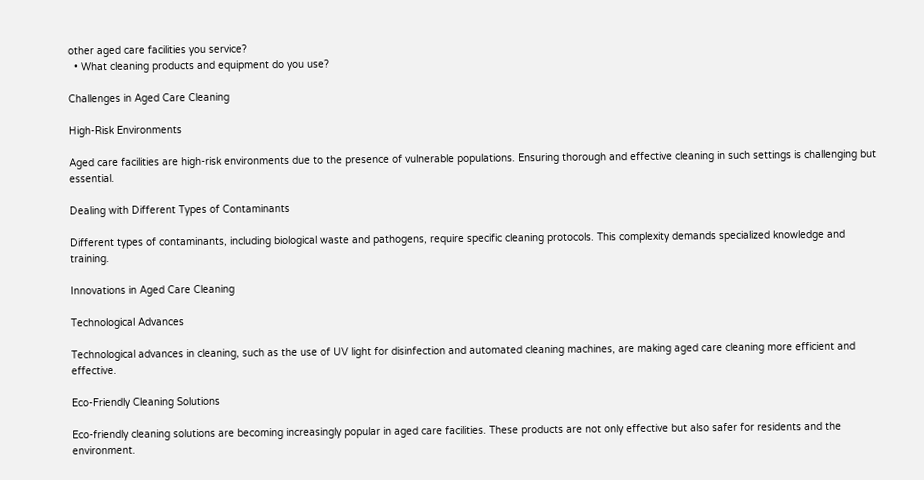other aged care facilities you service?
  • What cleaning products and equipment do you use?

Challenges in Aged Care Cleaning

High-Risk Environments

Aged care facilities are high-risk environments due to the presence of vulnerable populations. Ensuring thorough and effective cleaning in such settings is challenging but essential.

Dealing with Different Types of Contaminants

Different types of contaminants, including biological waste and pathogens, require specific cleaning protocols. This complexity demands specialized knowledge and training.

Innovations in Aged Care Cleaning

Technological Advances

Technological advances in cleaning, such as the use of UV light for disinfection and automated cleaning machines, are making aged care cleaning more efficient and effective.

Eco-Friendly Cleaning Solutions

Eco-friendly cleaning solutions are becoming increasingly popular in aged care facilities. These products are not only effective but also safer for residents and the environment.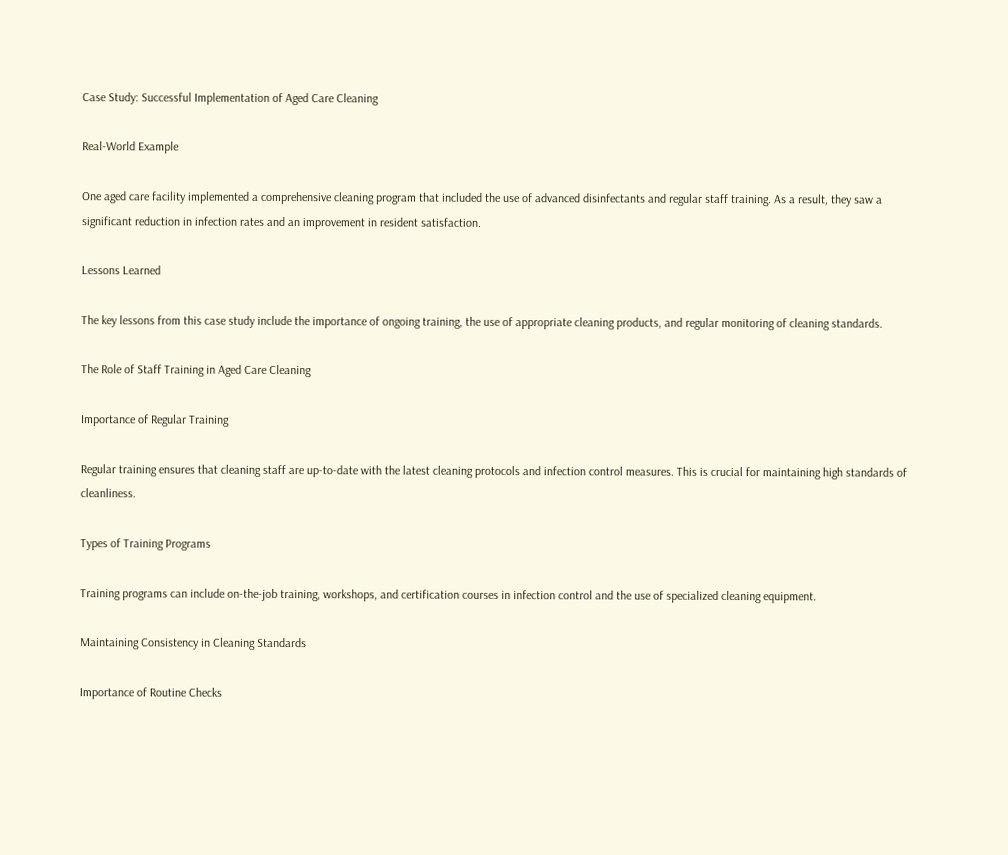Case Study: Successful Implementation of Aged Care Cleaning

Real-World Example

One aged care facility implemented a comprehensive cleaning program that included the use of advanced disinfectants and regular staff training. As a result, they saw a significant reduction in infection rates and an improvement in resident satisfaction.

Lessons Learned

The key lessons from this case study include the importance of ongoing training, the use of appropriate cleaning products, and regular monitoring of cleaning standards.

The Role of Staff Training in Aged Care Cleaning

Importance of Regular Training

Regular training ensures that cleaning staff are up-to-date with the latest cleaning protocols and infection control measures. This is crucial for maintaining high standards of cleanliness.

Types of Training Programs

Training programs can include on-the-job training, workshops, and certification courses in infection control and the use of specialized cleaning equipment.

Maintaining Consistency in Cleaning Standards

Importance of Routine Checks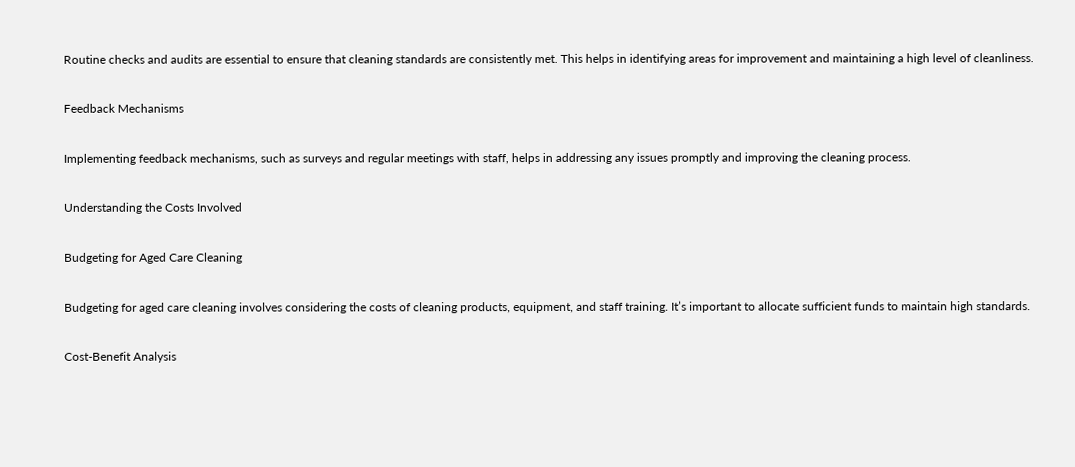Routine checks and audits are essential to ensure that cleaning standards are consistently met. This helps in identifying areas for improvement and maintaining a high level of cleanliness.

Feedback Mechanisms

Implementing feedback mechanisms, such as surveys and regular meetings with staff, helps in addressing any issues promptly and improving the cleaning process.

Understanding the Costs Involved

Budgeting for Aged Care Cleaning

Budgeting for aged care cleaning involves considering the costs of cleaning products, equipment, and staff training. It’s important to allocate sufficient funds to maintain high standards.

Cost-Benefit Analysis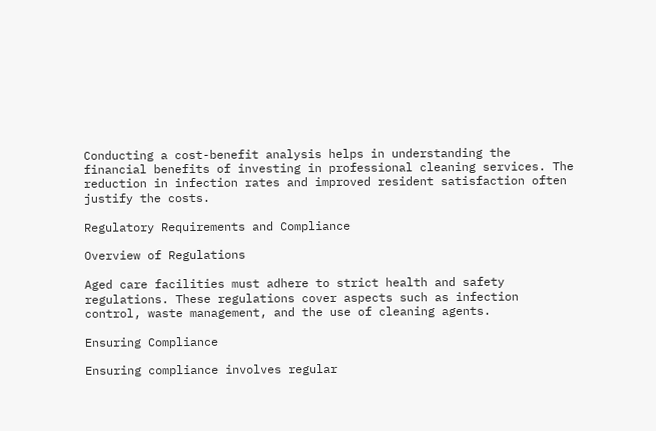Conducting a cost-benefit analysis helps in understanding the financial benefits of investing in professional cleaning services. The reduction in infection rates and improved resident satisfaction often justify the costs.

Regulatory Requirements and Compliance

Overview of Regulations

Aged care facilities must adhere to strict health and safety regulations. These regulations cover aspects such as infection control, waste management, and the use of cleaning agents.

Ensuring Compliance

Ensuring compliance involves regular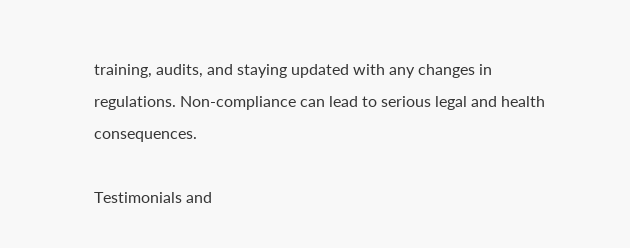training, audits, and staying updated with any changes in regulations. Non-compliance can lead to serious legal and health consequences.

Testimonials and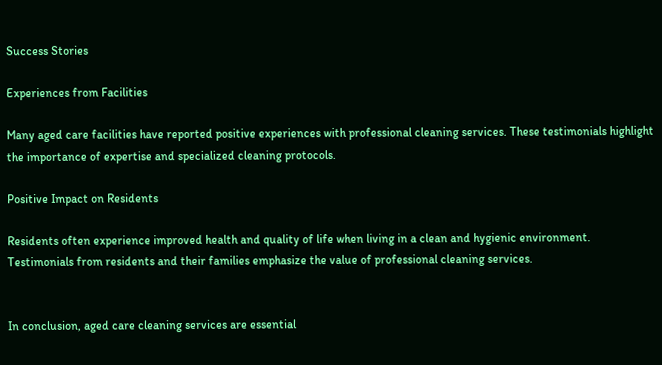Success Stories

Experiences from Facilities

Many aged care facilities have reported positive experiences with professional cleaning services. These testimonials highlight the importance of expertise and specialized cleaning protocols.

Positive Impact on Residents

Residents often experience improved health and quality of life when living in a clean and hygienic environment. Testimonials from residents and their families emphasize the value of professional cleaning services.


In conclusion, aged care cleaning services are essential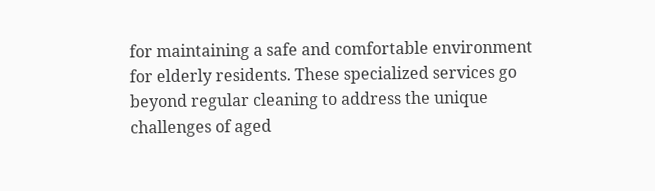for maintaining a safe and comfortable environment for elderly residents. These specialized services go beyond regular cleaning to address the unique challenges of aged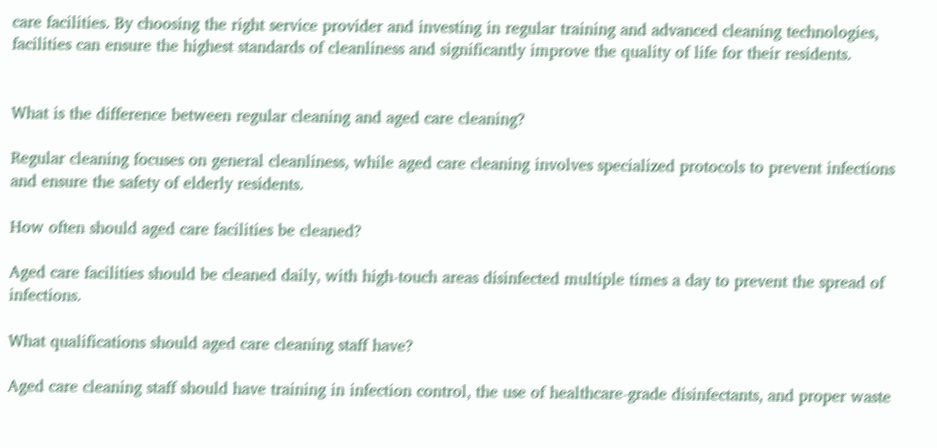care facilities. By choosing the right service provider and investing in regular training and advanced cleaning technologies, facilities can ensure the highest standards of cleanliness and significantly improve the quality of life for their residents.


What is the difference between regular cleaning and aged care cleaning?

Regular cleaning focuses on general cleanliness, while aged care cleaning involves specialized protocols to prevent infections and ensure the safety of elderly residents.

How often should aged care facilities be cleaned?

Aged care facilities should be cleaned daily, with high-touch areas disinfected multiple times a day to prevent the spread of infections.

What qualifications should aged care cleaning staff have?

Aged care cleaning staff should have training in infection control, the use of healthcare-grade disinfectants, and proper waste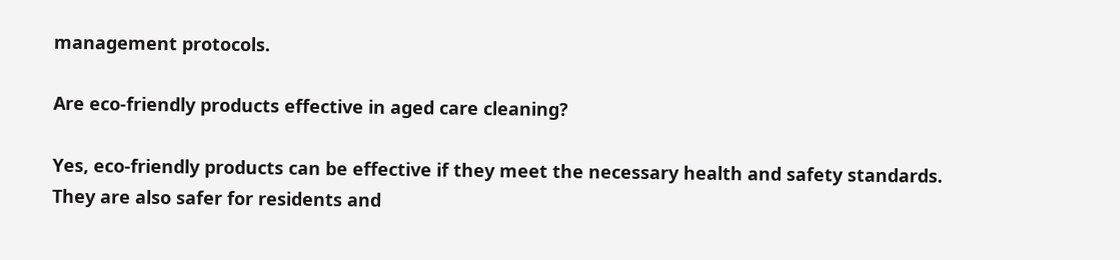management protocols.

Are eco-friendly products effective in aged care cleaning?

Yes, eco-friendly products can be effective if they meet the necessary health and safety standards. They are also safer for residents and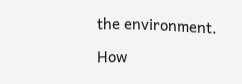the environment.

How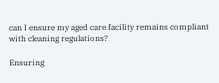can I ensure my aged care facility remains compliant with cleaning regulations?

Ensuring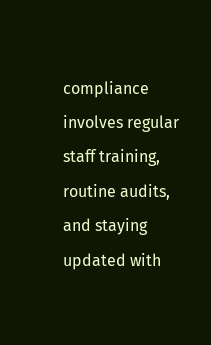compliance involves regular staff training, routine audits, and staying updated with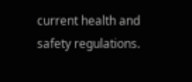current health and safety regulations.